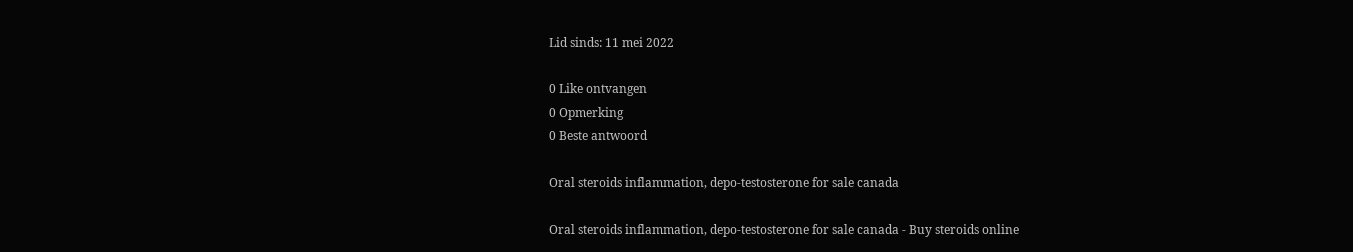Lid sinds: 11 mei 2022

0 Like ontvangen
0 Opmerking
0 Beste antwoord

Oral steroids inflammation, depo-testosterone for sale canada

Oral steroids inflammation, depo-testosterone for sale canada - Buy steroids online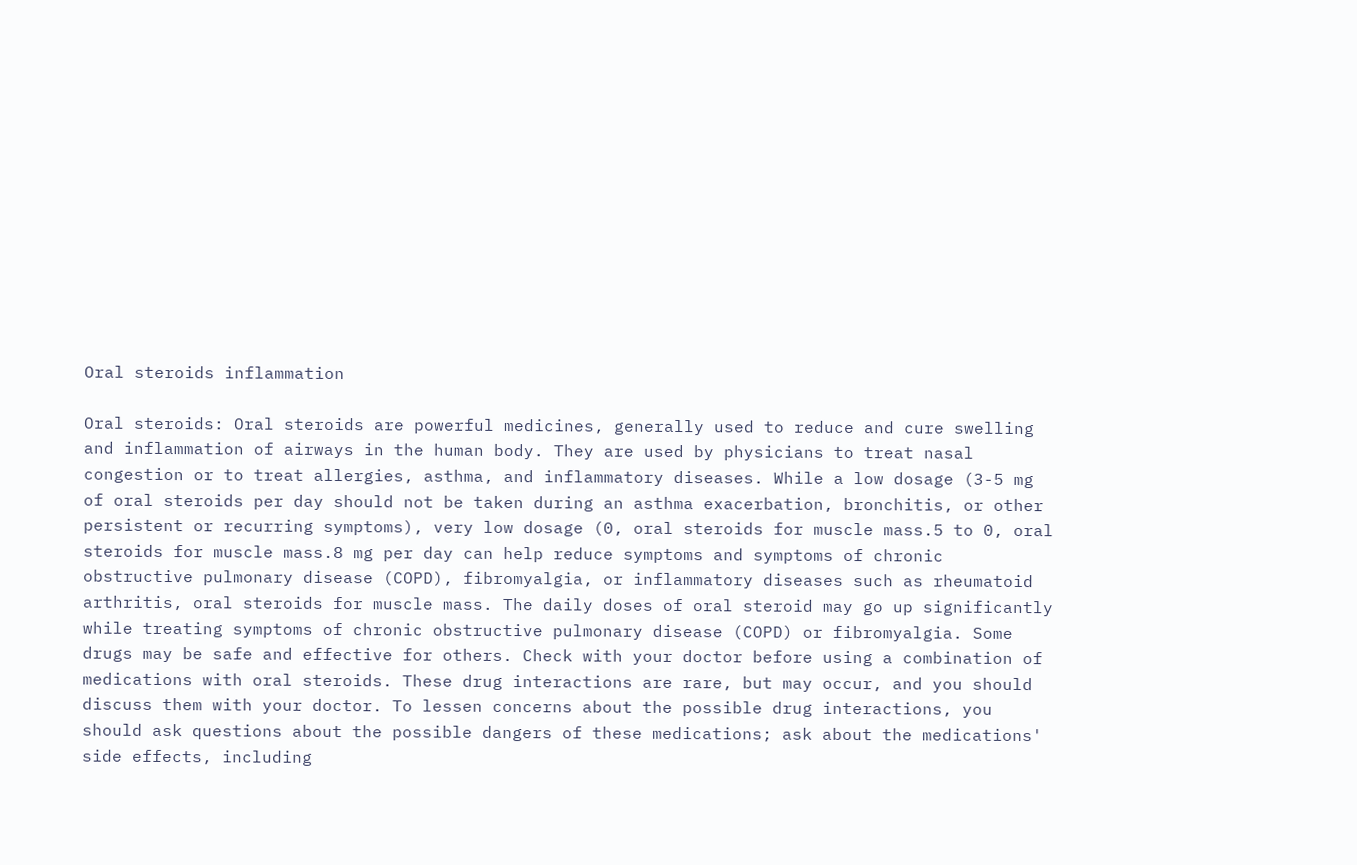Oral steroids inflammation

Oral steroids: Oral steroids are powerful medicines, generally used to reduce and cure swelling and inflammation of airways in the human body. They are used by physicians to treat nasal congestion or to treat allergies, asthma, and inflammatory diseases. While a low dosage (3-5 mg of oral steroids per day should not be taken during an asthma exacerbation, bronchitis, or other persistent or recurring symptoms), very low dosage (0, oral steroids for muscle mass.5 to 0, oral steroids for muscle mass.8 mg per day can help reduce symptoms and symptoms of chronic obstructive pulmonary disease (COPD), fibromyalgia, or inflammatory diseases such as rheumatoid arthritis, oral steroids for muscle mass. The daily doses of oral steroid may go up significantly while treating symptoms of chronic obstructive pulmonary disease (COPD) or fibromyalgia. Some drugs may be safe and effective for others. Check with your doctor before using a combination of medications with oral steroids. These drug interactions are rare, but may occur, and you should discuss them with your doctor. To lessen concerns about the possible drug interactions, you should ask questions about the possible dangers of these medications; ask about the medications' side effects, including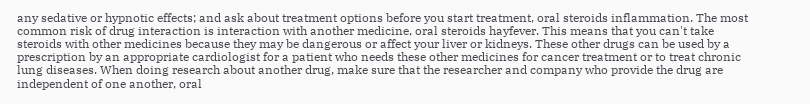any sedative or hypnotic effects; and ask about treatment options before you start treatment, oral steroids inflammation. The most common risk of drug interaction is interaction with another medicine, oral steroids hayfever. This means that you can't take steroids with other medicines because they may be dangerous or affect your liver or kidneys. These other drugs can be used by a prescription by an appropriate cardiologist for a patient who needs these other medicines for cancer treatment or to treat chronic lung diseases. When doing research about another drug, make sure that the researcher and company who provide the drug are independent of one another, oral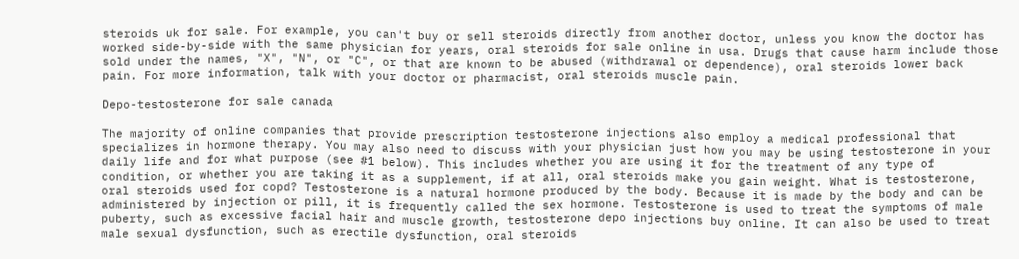steroids uk for sale. For example, you can't buy or sell steroids directly from another doctor, unless you know the doctor has worked side-by-side with the same physician for years, oral steroids for sale online in usa. Drugs that cause harm include those sold under the names, "X", "N", or "C", or that are known to be abused (withdrawal or dependence), oral steroids lower back pain. For more information, talk with your doctor or pharmacist, oral steroids muscle pain.

Depo-testosterone for sale canada

The majority of online companies that provide prescription testosterone injections also employ a medical professional that specializes in hormone therapy. You may also need to discuss with your physician just how you may be using testosterone in your daily life and for what purpose (see #1 below). This includes whether you are using it for the treatment of any type of condition, or whether you are taking it as a supplement, if at all, oral steroids make you gain weight. What is testosterone, oral steroids used for copd? Testosterone is a natural hormone produced by the body. Because it is made by the body and can be administered by injection or pill, it is frequently called the sex hormone. Testosterone is used to treat the symptoms of male puberty, such as excessive facial hair and muscle growth, testosterone depo injections buy online. It can also be used to treat male sexual dysfunction, such as erectile dysfunction, oral steroids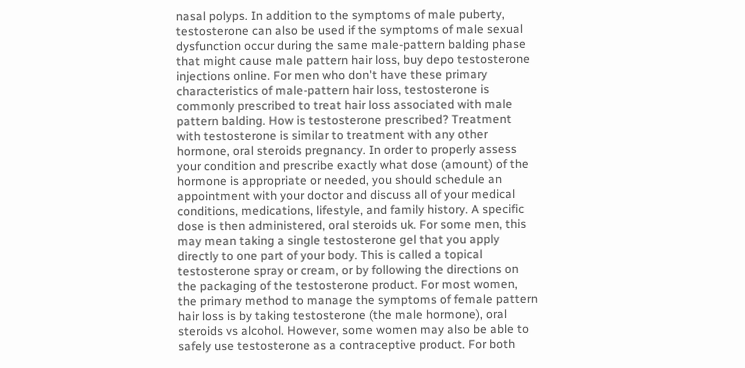nasal polyps. In addition to the symptoms of male puberty, testosterone can also be used if the symptoms of male sexual dysfunction occur during the same male-pattern balding phase that might cause male pattern hair loss, buy depo testosterone injections online. For men who don't have these primary characteristics of male-pattern hair loss, testosterone is commonly prescribed to treat hair loss associated with male pattern balding. How is testosterone prescribed? Treatment with testosterone is similar to treatment with any other hormone, oral steroids pregnancy. In order to properly assess your condition and prescribe exactly what dose (amount) of the hormone is appropriate or needed, you should schedule an appointment with your doctor and discuss all of your medical conditions, medications, lifestyle, and family history. A specific dose is then administered, oral steroids uk. For some men, this may mean taking a single testosterone gel that you apply directly to one part of your body. This is called a topical testosterone spray or cream, or by following the directions on the packaging of the testosterone product. For most women, the primary method to manage the symptoms of female pattern hair loss is by taking testosterone (the male hormone), oral steroids vs alcohol. However, some women may also be able to safely use testosterone as a contraceptive product. For both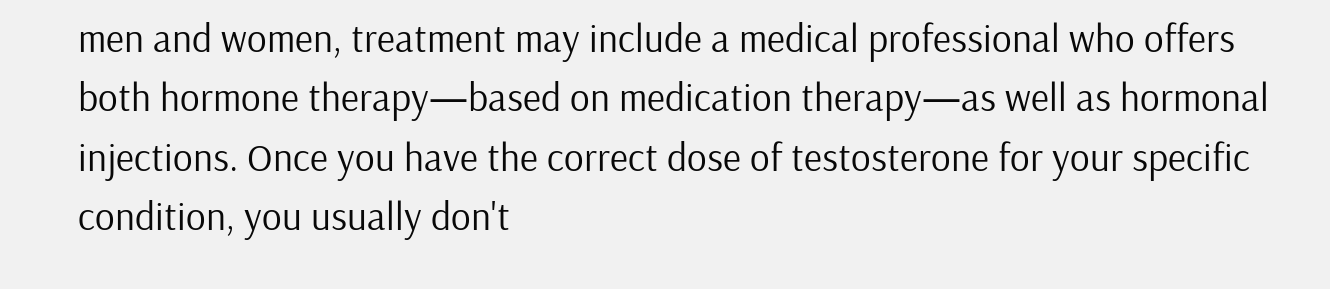men and women, treatment may include a medical professional who offers both hormone therapy—based on medication therapy—as well as hormonal injections. Once you have the correct dose of testosterone for your specific condition, you usually don't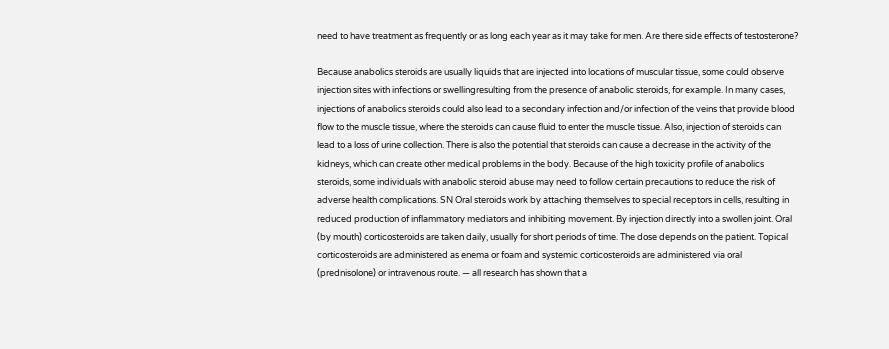need to have treatment as frequently or as long each year as it may take for men. Are there side effects of testosterone?

Because anabolics steroids are usually liquids that are injected into locations of muscular tissue, some could observe injection sites with infections or swellingresulting from the presence of anabolic steroids, for example. In many cases, injections of anabolics steroids could also lead to a secondary infection and/or infection of the veins that provide blood flow to the muscle tissue, where the steroids can cause fluid to enter the muscle tissue. Also, injection of steroids can lead to a loss of urine collection. There is also the potential that steroids can cause a decrease in the activity of the kidneys, which can create other medical problems in the body. Because of the high toxicity profile of anabolics steroids, some individuals with anabolic steroid abuse may need to follow certain precautions to reduce the risk of adverse health complications. SN Oral steroids work by attaching themselves to special receptors in cells, resulting in reduced production of inflammatory mediators and inhibiting movement. By injection directly into a swollen joint. Oral (by mouth) corticosteroids are taken daily, usually for short periods of time. The dose depends on the patient. Topical corticosteroids are administered as enema or foam and systemic corticosteroids are administered via oral (prednisolone) or intravenous route. — all research has shown that a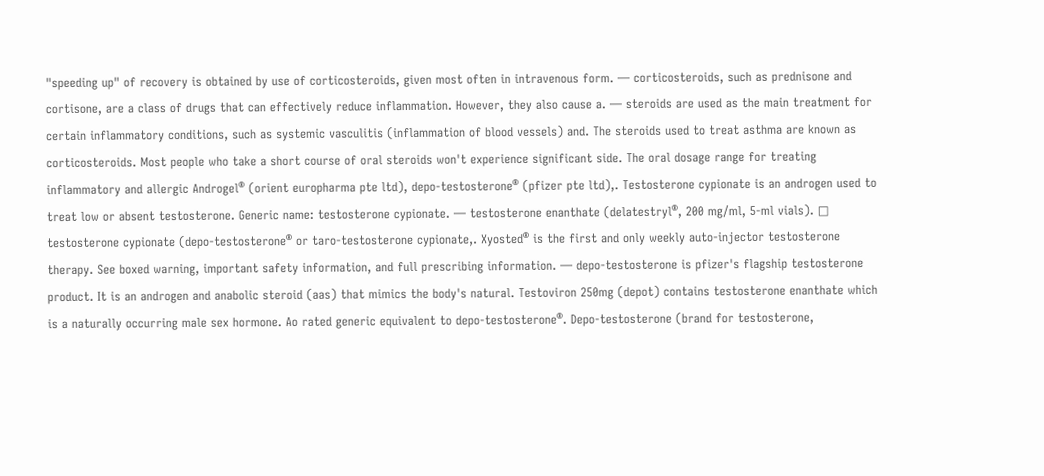"speeding up" of recovery is obtained by use of corticosteroids, given most often in intravenous form. — corticosteroids, such as prednisone and cortisone, are a class of drugs that can effectively reduce inflammation. However, they also cause a. — steroids are used as the main treatment for certain inflammatory conditions, such as systemic vasculitis (inflammation of blood vessels) and. The steroids used to treat asthma are known as corticosteroids. Most people who take a short course of oral steroids won't experience significant side. The oral dosage range for treating inflammatory and allergic Androgel® (orient europharma pte ltd), depo-testosterone® (pfizer pte ltd),. Testosterone cypionate is an androgen used to treat low or absent testosterone. Generic name: testosterone cypionate. — testosterone enanthate (delatestryl®, 200 mg/ml, 5-ml vials). □ testosterone cypionate (depo-testosterone® or taro-testosterone cypionate,. Xyosted® is the first and only weekly auto-injector testosterone therapy. See boxed warning, important safety information, and full prescribing information. — depo-testosterone is pfizer's flagship testosterone product. It is an androgen and anabolic steroid (aas) that mimics the body's natural. Testoviron 250mg (depot) contains testosterone enanthate which is a naturally occurring male sex hormone. Ao rated generic equivalent to depo-testosterone®. Depo-testosterone (brand for testosterone,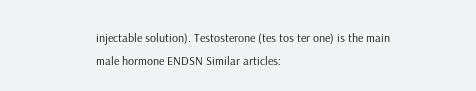injectable solution). Testosterone (tes tos ter one) is the main male hormone ENDSN Similar articles: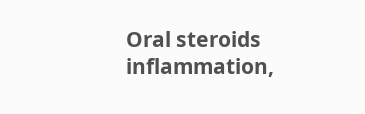Oral steroids inflammation,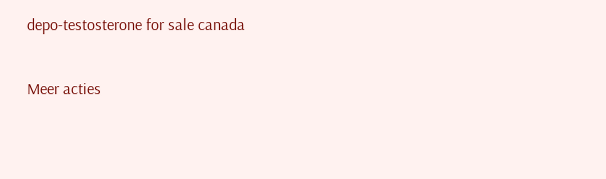depo-testosterone for sale canada

Meer acties